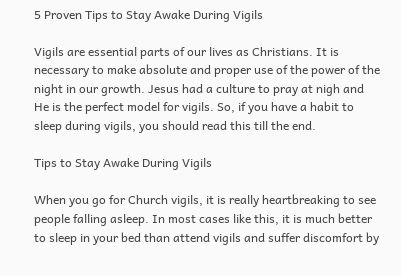5 Proven Tips to Stay Awake During Vigils

Vigils are essential parts of our lives as Christians. It is necessary to make absolute and proper use of the power of the night in our growth. Jesus had a culture to pray at nigh and He is the perfect model for vigils. So, if you have a habit to sleep during vigils, you should read this till the end.

Tips to Stay Awake During Vigils

When you go for Church vigils, it is really heartbreaking to see people falling asleep. In most cases like this, it is much better to sleep in your bed than attend vigils and suffer discomfort by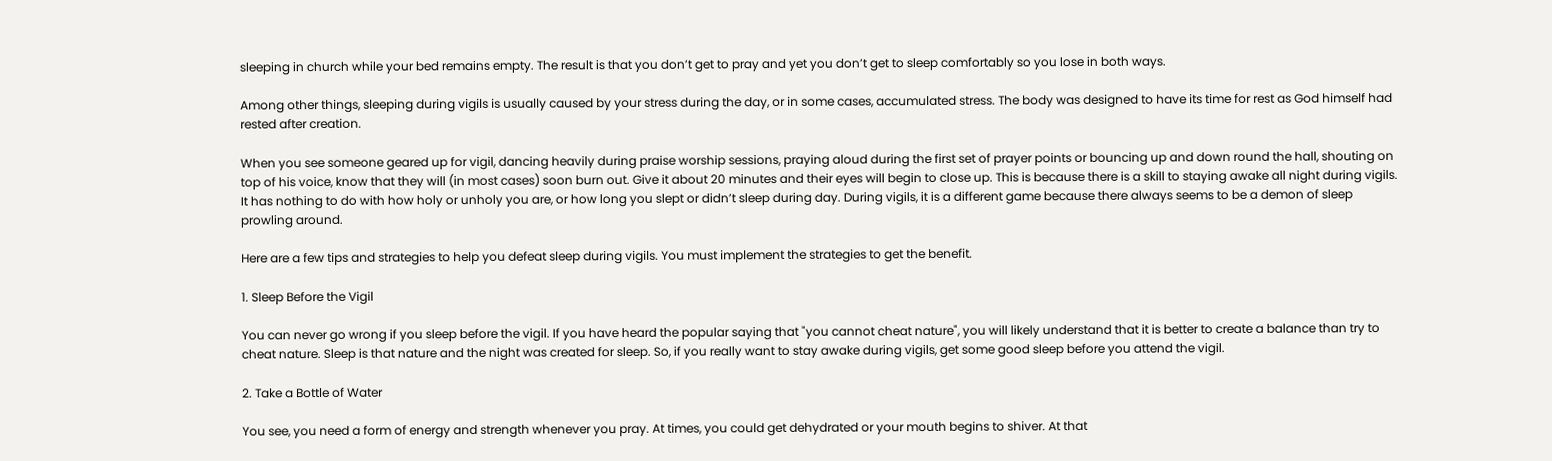sleeping in church while your bed remains empty. The result is that you don’t get to pray and yet you don’t get to sleep comfortably so you lose in both ways.

Among other things, sleeping during vigils is usually caused by your stress during the day, or in some cases, accumulated stress. The body was designed to have its time for rest as God himself had rested after creation.

When you see someone geared up for vigil, dancing heavily during praise worship sessions, praying aloud during the first set of prayer points or bouncing up and down round the hall, shouting on top of his voice, know that they will (in most cases) soon burn out. Give it about 20 minutes and their eyes will begin to close up. This is because there is a skill to staying awake all night during vigils. It has nothing to do with how holy or unholy you are, or how long you slept or didn’t sleep during day. During vigils, it is a different game because there always seems to be a demon of sleep prowling around.

Here are a few tips and strategies to help you defeat sleep during vigils. You must implement the strategies to get the benefit.

1. Sleep Before the Vigil

You can never go wrong if you sleep before the vigil. If you have heard the popular saying that "you cannot cheat nature", you will likely understand that it is better to create a balance than try to cheat nature. Sleep is that nature and the night was created for sleep. So, if you really want to stay awake during vigils, get some good sleep before you attend the vigil.

2. Take a Bottle of Water

You see, you need a form of energy and strength whenever you pray. At times, you could get dehydrated or your mouth begins to shiver. At that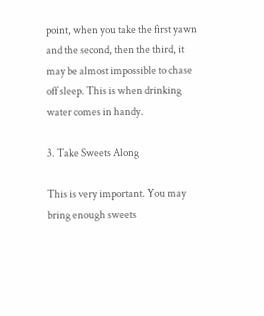point, when you take the first yawn and the second, then the third, it may be almost impossible to chase off sleep. This is when drinking water comes in handy.

3. Take Sweets Along

This is very important. You may bring enough sweets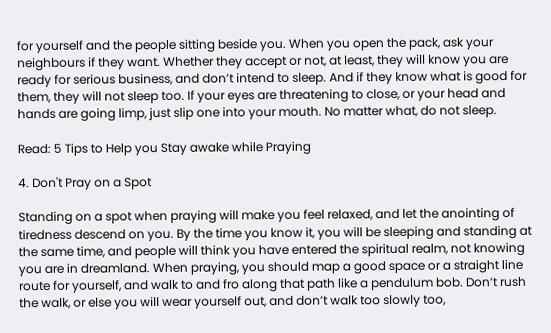for yourself and the people sitting beside you. When you open the pack, ask your neighbours if they want. Whether they accept or not, at least, they will know you are ready for serious business, and don’t intend to sleep. And if they know what is good for them, they will not sleep too. If your eyes are threatening to close, or your head and hands are going limp, just slip one into your mouth. No matter what, do not sleep.

Read: 5 Tips to Help you Stay awake while Praying

4. Don't Pray on a Spot

Standing on a spot when praying will make you feel relaxed, and let the anointing of tiredness descend on you. By the time you know it, you will be sleeping and standing at the same time, and people will think you have entered the spiritual realm, not knowing you are in dreamland. When praying, you should map a good space or a straight line route for yourself, and walk to and fro along that path like a pendulum bob. Don’t rush the walk, or else you will wear yourself out, and don’t walk too slowly too,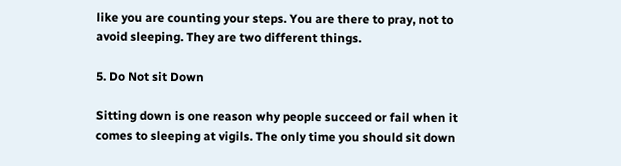like you are counting your steps. You are there to pray, not to avoid sleeping. They are two different things.

5. Do Not sit Down

Sitting down is one reason why people succeed or fail when it comes to sleeping at vigils. The only time you should sit down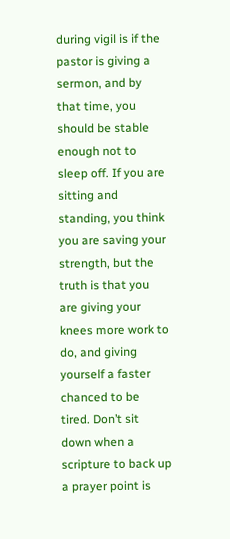during vigil is if the pastor is giving a sermon, and by that time, you should be stable enough not to sleep off. If you are sitting and standing, you think you are saving your strength, but the truth is that you are giving your knees more work to do, and giving yourself a faster chanced to be tired. Don’t sit down when a scripture to back up a prayer point is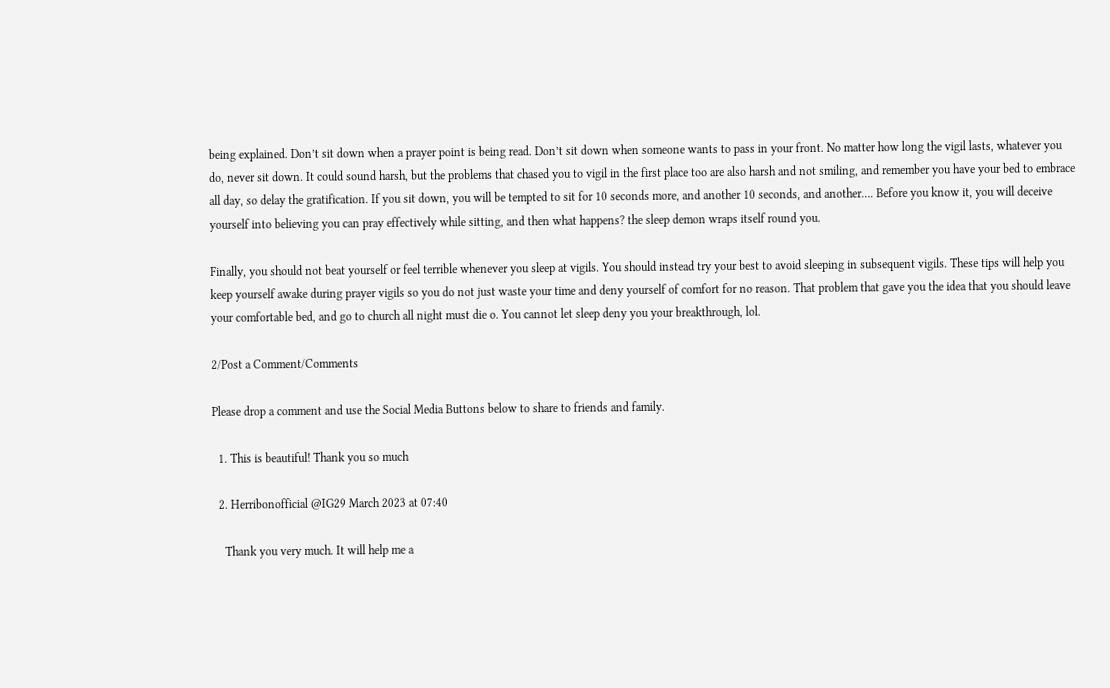being explained. Don’t sit down when a prayer point is being read. Don’t sit down when someone wants to pass in your front. No matter how long the vigil lasts, whatever you do, never sit down. It could sound harsh, but the problems that chased you to vigil in the first place too are also harsh and not smiling, and remember you have your bed to embrace all day, so delay the gratification. If you sit down, you will be tempted to sit for 10 seconds more, and another 10 seconds, and another…. Before you know it, you will deceive yourself into believing you can pray effectively while sitting, and then what happens? the sleep demon wraps itself round you.

Finally, you should not beat yourself or feel terrible whenever you sleep at vigils. You should instead try your best to avoid sleeping in subsequent vigils. These tips will help you keep yourself awake during prayer vigils so you do not just waste your time and deny yourself of comfort for no reason. That problem that gave you the idea that you should leave your comfortable bed, and go to church all night must die o. You cannot let sleep deny you your breakthrough, lol.

2/Post a Comment/Comments

Please drop a comment and use the Social Media Buttons below to share to friends and family.

  1. This is beautiful! Thank you so much

  2. Herribonofficial @IG29 March 2023 at 07:40

    Thank you very much. It will help me a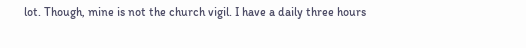lot. Though, mine is not the church vigil. I have a daily three hours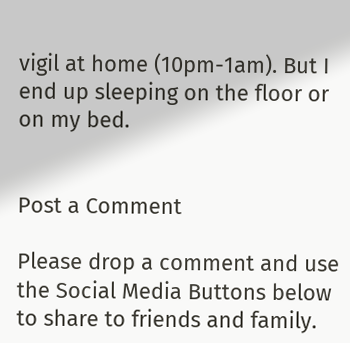vigil at home (10pm-1am). But I end up sleeping on the floor or on my bed.


Post a Comment

Please drop a comment and use the Social Media Buttons below to share to friends and family.